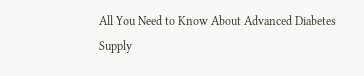All You Need to Know About Advanced Diabetes Supply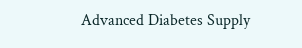Advanced Diabetes Supply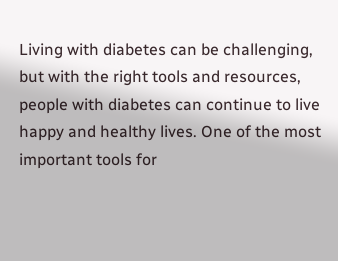Living with diabetes can be challenging, but with the right tools and resources, people with diabetes can continue to live happy and healthy lives. One of the most important tools for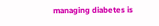managing diabetes is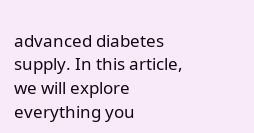advanced diabetes supply. In this article, we will explore everything you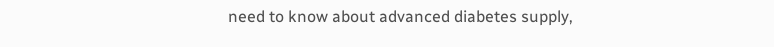need to know about advanced diabetes supply,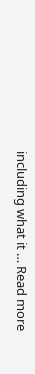including what it … Read more